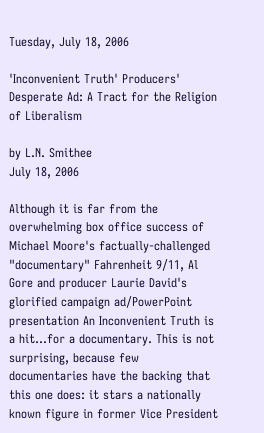Tuesday, July 18, 2006

'Inconvenient Truth' Producers' Desperate Ad: A Tract for the Religion of Liberalism

by L.N. Smithee
July 18, 2006

Although it is far from the overwhelming box office success of Michael Moore's factually-challenged "documentary" Fahrenheit 9/11, Al Gore and producer Laurie David's glorified campaign ad/PowerPoint presentation An Inconvenient Truth is a hit...for a documentary. This is not surprising, because few documentaries have the backing that this one does: it stars a nationally known figure in former Vice President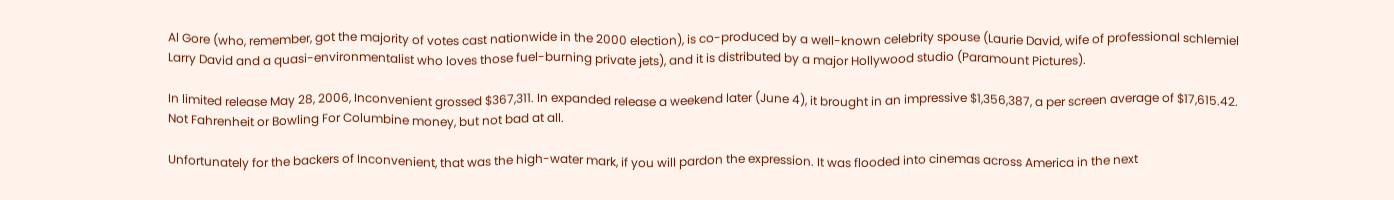Al Gore (who, remember, got the majority of votes cast nationwide in the 2000 election), is co-produced by a well-known celebrity spouse (Laurie David, wife of professional schlemiel Larry David and a quasi-environmentalist who loves those fuel-burning private jets), and it is distributed by a major Hollywood studio (Paramount Pictures).

In limited release May 28, 2006, Inconvenient grossed $367,311. In expanded release a weekend later (June 4), it brought in an impressive $1,356,387, a per screen average of $17,615.42. Not Fahrenheit or Bowling For Columbine money, but not bad at all.

Unfortunately for the backers of Inconvenient, that was the high-water mark, if you will pardon the expression. It was flooded into cinemas across America in the next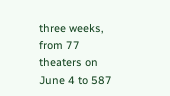three weeks, from 77 theaters on June 4 to 587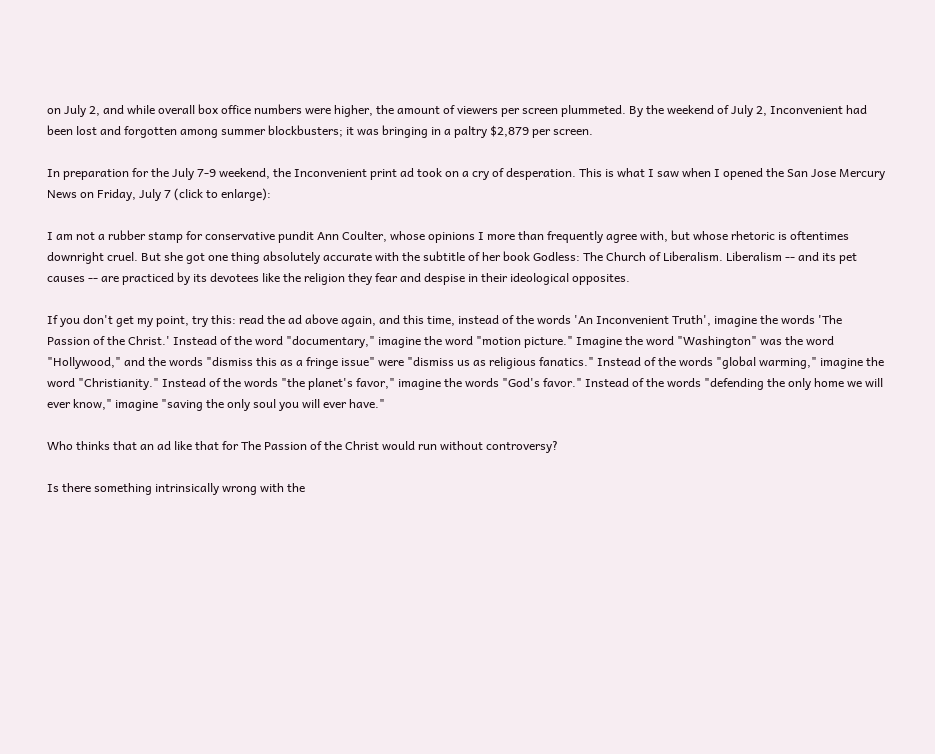on July 2, and while overall box office numbers were higher, the amount of viewers per screen plummeted. By the weekend of July 2, Inconvenient had been lost and forgotten among summer blockbusters; it was bringing in a paltry $2,879 per screen.

In preparation for the July 7-9 weekend, the Inconvenient print ad took on a cry of desperation. This is what I saw when I opened the San Jose Mercury News on Friday, July 7 (click to enlarge):

I am not a rubber stamp for conservative pundit Ann Coulter, whose opinions I more than frequently agree with, but whose rhetoric is oftentimes downright cruel. But she got one thing absolutely accurate with the subtitle of her book Godless: The Church of Liberalism. Liberalism -- and its pet causes -- are practiced by its devotees like the religion they fear and despise in their ideological opposites.

If you don't get my point, try this: read the ad above again, and this time, instead of the words 'An Inconvenient Truth', imagine the words 'The Passion of the Christ.' Instead of the word "documentary," imagine the word "motion picture." Imagine the word "Washington" was the word "Hollywood," and the words "dismiss this as a fringe issue" were "dismiss us as religious fanatics." Instead of the words "global warming," imagine the word "Christianity." Instead of the words "the planet's favor," imagine the words "God's favor." Instead of the words "defending the only home we will ever know," imagine "saving the only soul you will ever have."

Who thinks that an ad like that for The Passion of the Christ would run without controversy?

Is there something intrinsically wrong with the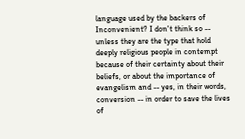language used by the backers of Inconvenient? I don't think so -- unless they are the type that hold deeply religious people in contempt because of their certainty about their beliefs, or about the importance of evangelism and -- yes, in their words, conversion -- in order to save the lives of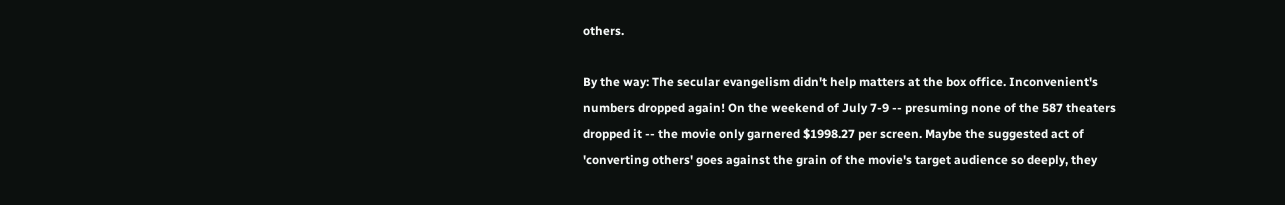others.

By the way: The secular evangelism didn't help matters at the box office. Inconvenient's numbers dropped again! On the weekend of July 7-9 -- presuming none of the 587 theaters dropped it -- the movie only garnered $1998.27 per screen. Maybe the suggested act of 'converting others' goes against the grain of the movie's target audience so deeply, they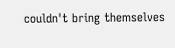couldn't bring themselves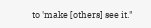to 'make [others] see it."